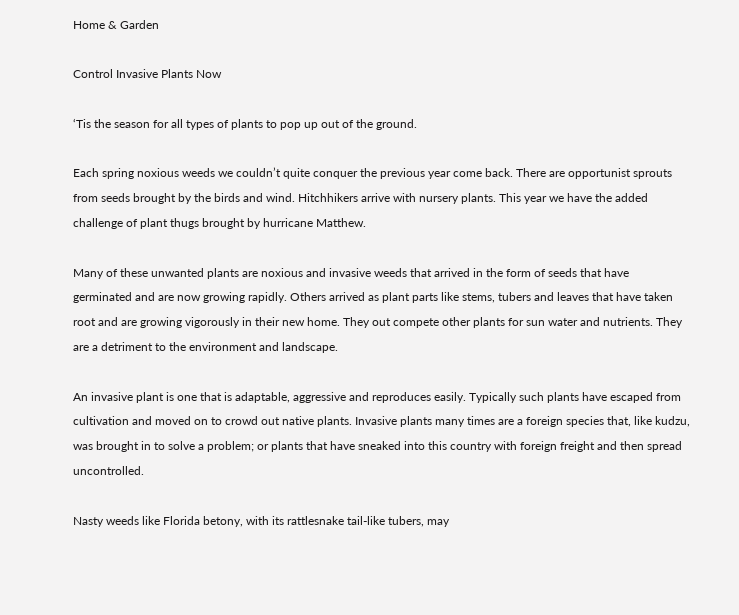Home & Garden

Control Invasive Plants Now

‘Tis the season for all types of plants to pop up out of the ground.

Each spring noxious weeds we couldn’t quite conquer the previous year come back. There are opportunist sprouts from seeds brought by the birds and wind. Hitchhikers arrive with nursery plants. This year we have the added challenge of plant thugs brought by hurricane Matthew.

Many of these unwanted plants are noxious and invasive weeds that arrived in the form of seeds that have germinated and are now growing rapidly. Others arrived as plant parts like stems, tubers and leaves that have taken root and are growing vigorously in their new home. They out compete other plants for sun water and nutrients. They are a detriment to the environment and landscape.

An invasive plant is one that is adaptable, aggressive and reproduces easily. Typically such plants have escaped from cultivation and moved on to crowd out native plants. Invasive plants many times are a foreign species that, like kudzu, was brought in to solve a problem; or plants that have sneaked into this country with foreign freight and then spread uncontrolled.

Nasty weeds like Florida betony, with its rattlesnake tail-like tubers, may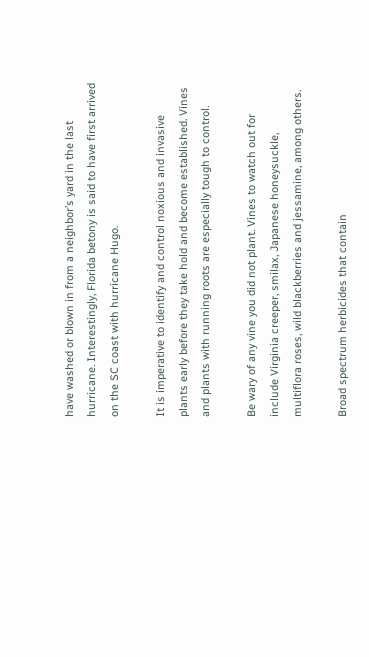have washed or blown in from a neighbor’s yard in the last hurricane. Interestingly, Florida betony is said to have first arrived on the SC coast with hurricane Hugo.

It is imperative to identify and control noxious and invasive plants early before they take hold and become established. Vines and plants with running roots are especially tough to control.

Be wary of any vine you did not plant. Vines to watch out for include Virginia creeper, smilax, Japanese honeysuckle, multiflora roses, wild blackberries and jessamine, among others.

Broad spectrum herbicides that contain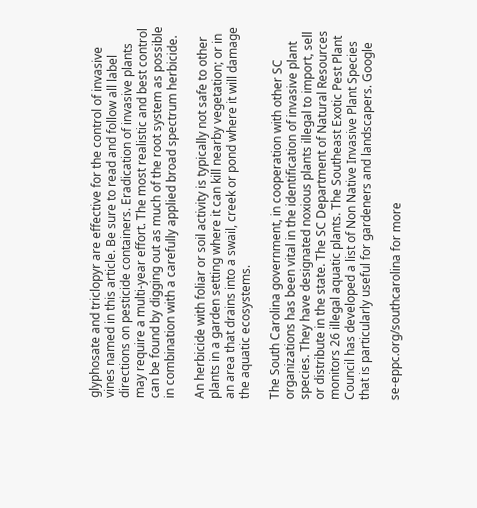glyphosate and triclopyr are effective for the control of invasive vines named in this article. Be sure to read and follow all label directions on pesticide containers. Eradication of invasive plants may require a multi-year effort. The most realistic and best control can be found by digging out as much of the root system as possible in combination with a carefully applied broad spectrum herbicide.

An herbicide with foliar or soil activity is typically not safe to other plants in a garden setting where it can kill nearby vegetation; or in an area that drains into a swail, creek or pond where it will damage the aquatic ecosystems.

The South Carolina government, in cooperation with other SC organizations has been vital in the identification of invasive plant species. They have designated noxious plants illegal to import, sell or distribute in the state. The SC Department of Natural Resources monitors 26 illegal aquatic plants. The Southeast Exotic Pest Plant Council has developed a list of Non Native Invasive Plant Species that is particularly useful for gardeners and landscapers. Google

se-eppc.org/southcarolina for more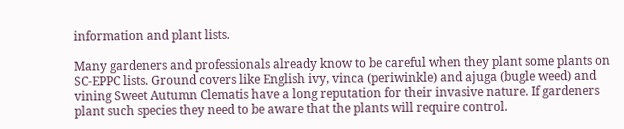information and plant lists.

Many gardeners and professionals already know to be careful when they plant some plants on SC-EPPC lists. Ground covers like English ivy, vinca (periwinkle) and ajuga (bugle weed) and vining Sweet Autumn Clematis have a long reputation for their invasive nature. If gardeners plant such species they need to be aware that the plants will require control.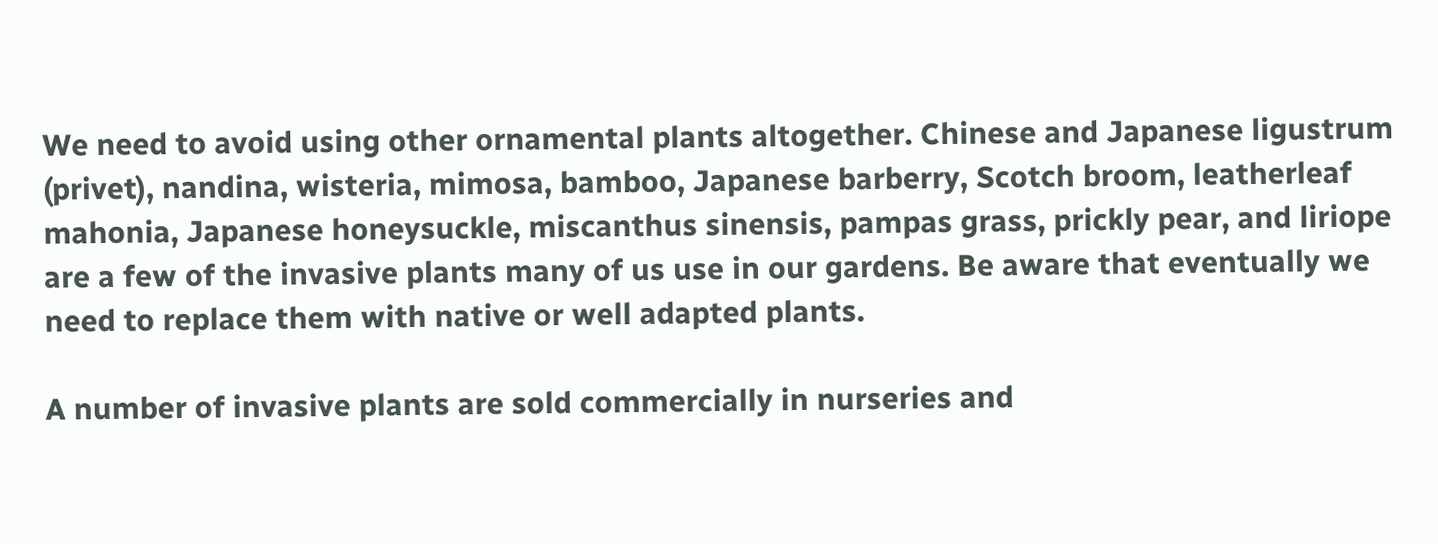We need to avoid using other ornamental plants altogether. Chinese and Japanese ligustrum (privet), nandina, wisteria, mimosa, bamboo, Japanese barberry, Scotch broom, leatherleaf mahonia, Japanese honeysuckle, miscanthus sinensis, pampas grass, prickly pear, and liriope are a few of the invasive plants many of us use in our gardens. Be aware that eventually we need to replace them with native or well adapted plants.

A number of invasive plants are sold commercially in nurseries and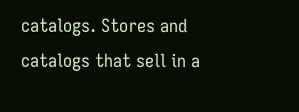catalogs. Stores and catalogs that sell in a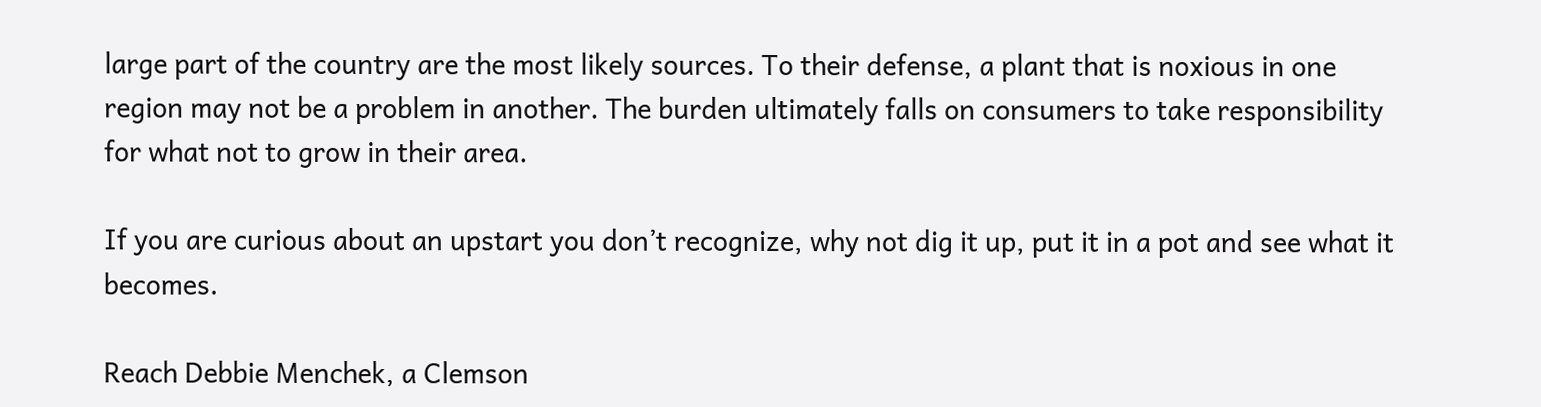large part of the country are the most likely sources. To their defense, a plant that is noxious in one region may not be a problem in another. The burden ultimately falls on consumers to take responsibility for what not to grow in their area.

If you are curious about an upstart you don’t recognize, why not dig it up, put it in a pot and see what it becomes.

Reach Debbie Menchek, a Clemson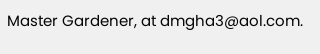Master Gardener, at dmgha3@aol.com.